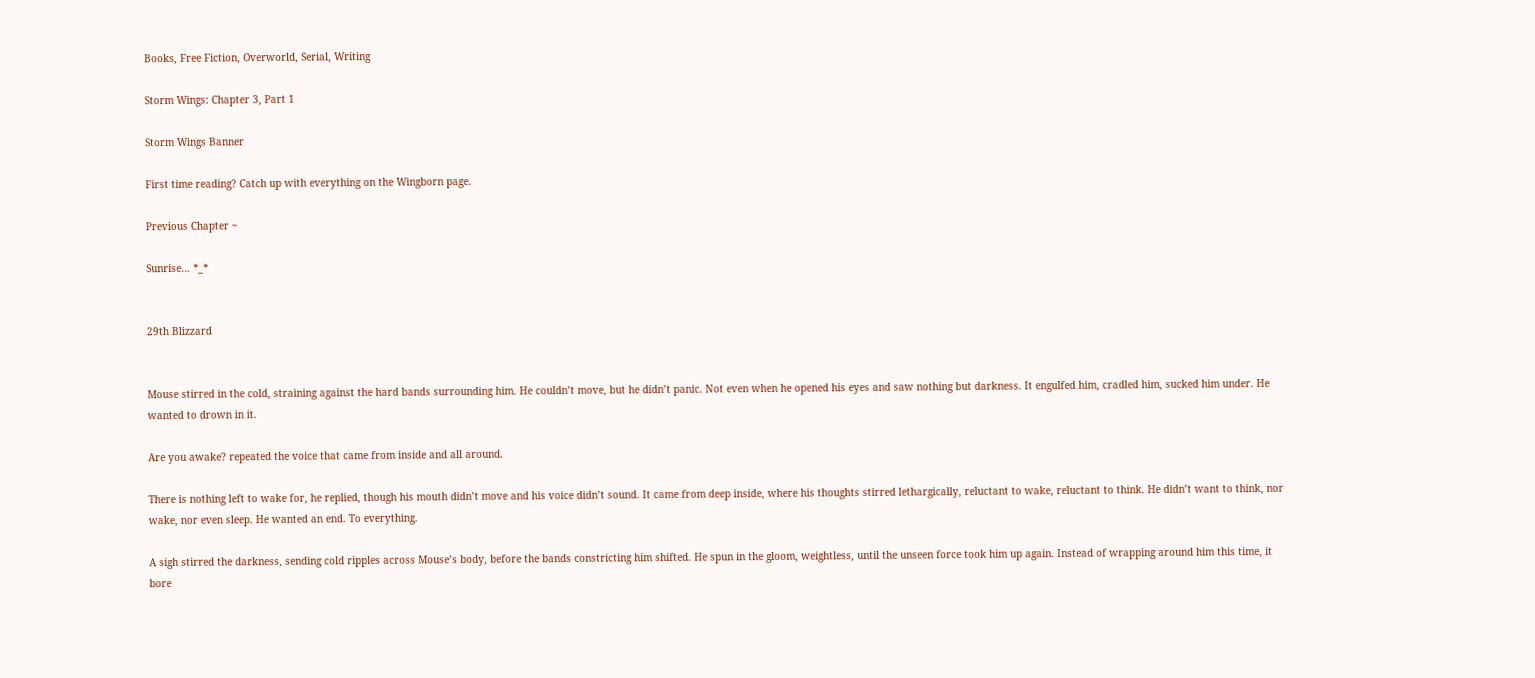Books, Free Fiction, Overworld, Serial, Writing

Storm Wings: Chapter 3, Part 1

Storm Wings Banner

First time reading? Catch up with everything on the Wingborn page.

Previous Chapter ~

Sunrise… *_*


29th Blizzard


Mouse stirred in the cold, straining against the hard bands surrounding him. He couldn’t move, but he didn’t panic. Not even when he opened his eyes and saw nothing but darkness. It engulfed him, cradled him, sucked him under. He wanted to drown in it.

Are you awake? repeated the voice that came from inside and all around.

There is nothing left to wake for, he replied, though his mouth didn’t move and his voice didn’t sound. It came from deep inside, where his thoughts stirred lethargically, reluctant to wake, reluctant to think. He didn’t want to think, nor wake, nor even sleep. He wanted an end. To everything.

A sigh stirred the darkness, sending cold ripples across Mouse’s body, before the bands constricting him shifted. He spun in the gloom, weightless, until the unseen force took him up again. Instead of wrapping around him this time, it bore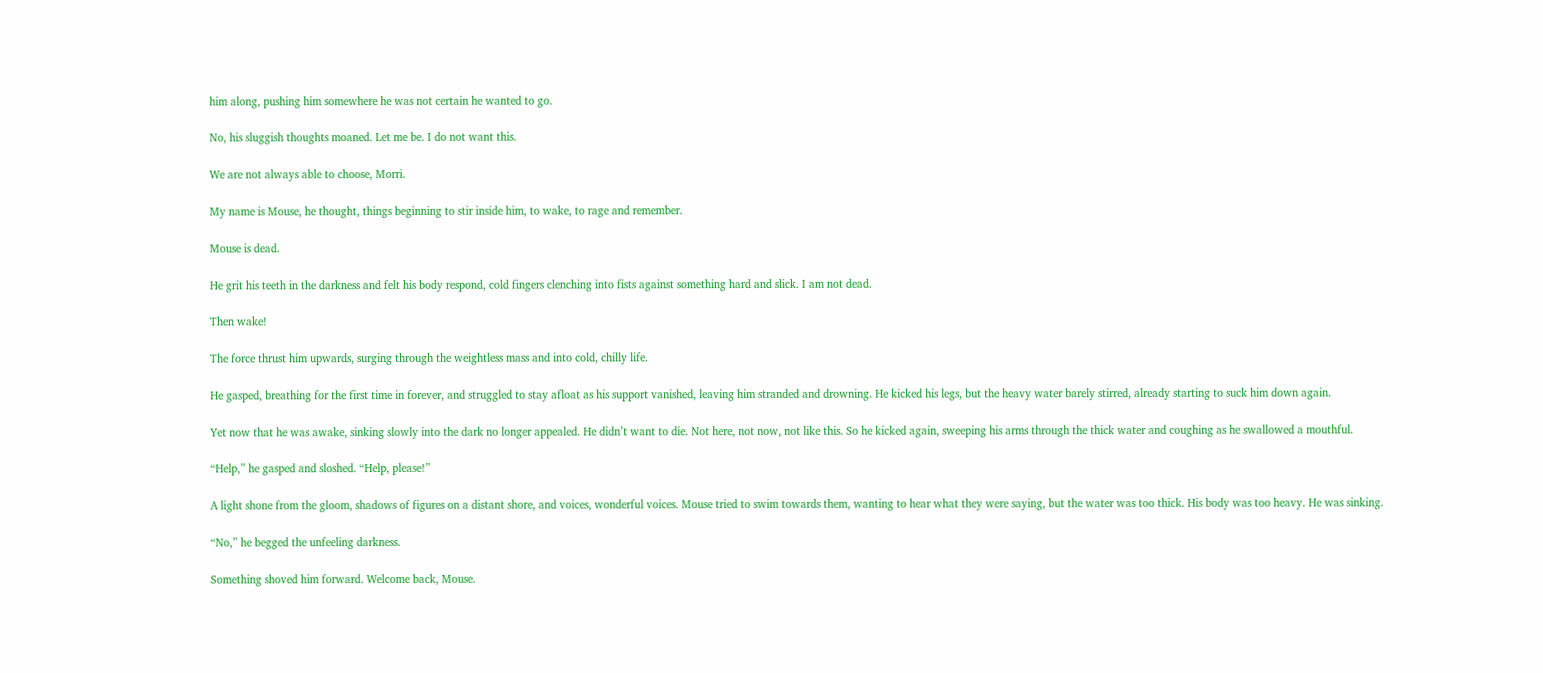him along, pushing him somewhere he was not certain he wanted to go.

No, his sluggish thoughts moaned. Let me be. I do not want this.

We are not always able to choose, Morri.

My name is Mouse, he thought, things beginning to stir inside him, to wake, to rage and remember.

Mouse is dead.

He grit his teeth in the darkness and felt his body respond, cold fingers clenching into fists against something hard and slick. I am not dead.

Then wake!

The force thrust him upwards, surging through the weightless mass and into cold, chilly life.

He gasped, breathing for the first time in forever, and struggled to stay afloat as his support vanished, leaving him stranded and drowning. He kicked his legs, but the heavy water barely stirred, already starting to suck him down again.

Yet now that he was awake, sinking slowly into the dark no longer appealed. He didn’t want to die. Not here, not now, not like this. So he kicked again, sweeping his arms through the thick water and coughing as he swallowed a mouthful.

“Help,” he gasped and sloshed. “Help, please!”

A light shone from the gloom, shadows of figures on a distant shore, and voices, wonderful voices. Mouse tried to swim towards them, wanting to hear what they were saying, but the water was too thick. His body was too heavy. He was sinking.

“No,” he begged the unfeeling darkness.

Something shoved him forward. Welcome back, Mouse.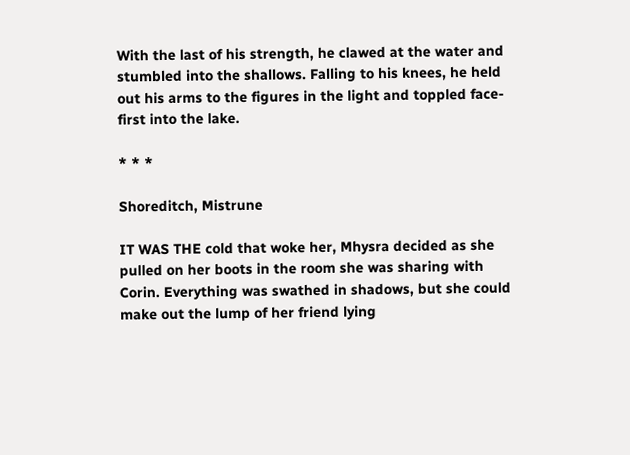With the last of his strength, he clawed at the water and stumbled into the shallows. Falling to his knees, he held out his arms to the figures in the light and toppled face-first into the lake.

* * *

Shoreditch, Mistrune

IT WAS THE cold that woke her, Mhysra decided as she pulled on her boots in the room she was sharing with Corin. Everything was swathed in shadows, but she could make out the lump of her friend lying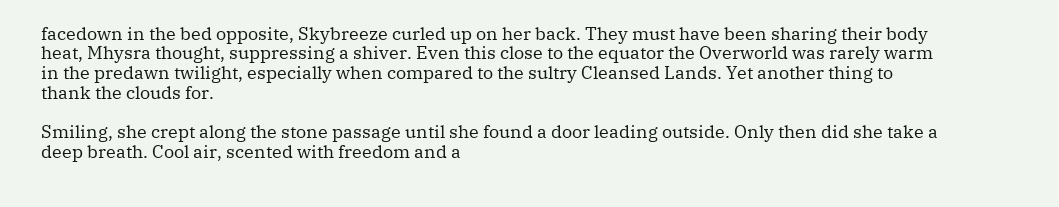facedown in the bed opposite, Skybreeze curled up on her back. They must have been sharing their body heat, Mhysra thought, suppressing a shiver. Even this close to the equator the Overworld was rarely warm in the predawn twilight, especially when compared to the sultry Cleansed Lands. Yet another thing to thank the clouds for.

Smiling, she crept along the stone passage until she found a door leading outside. Only then did she take a deep breath. Cool air, scented with freedom and a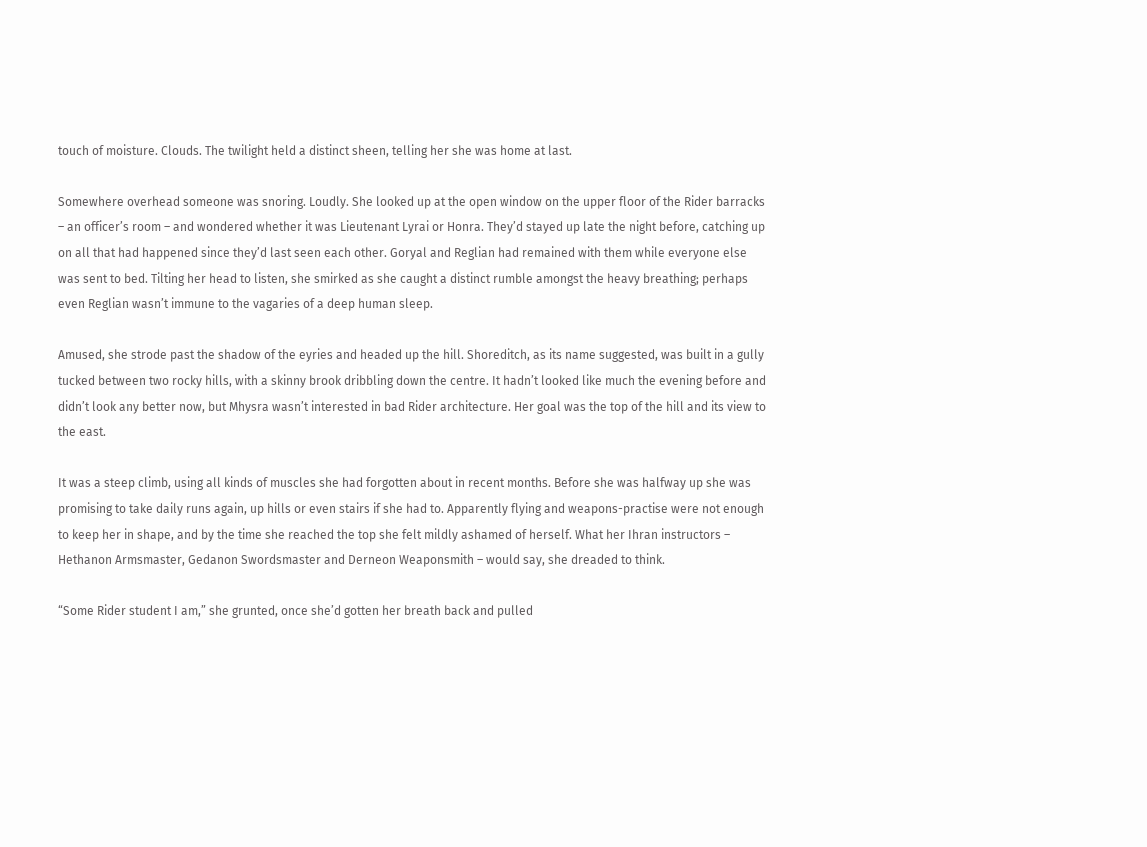touch of moisture. Clouds. The twilight held a distinct sheen, telling her she was home at last.

Somewhere overhead someone was snoring. Loudly. She looked up at the open window on the upper floor of the Rider barracks – an officer’s room – and wondered whether it was Lieutenant Lyrai or Honra. They’d stayed up late the night before, catching up on all that had happened since they’d last seen each other. Goryal and Reglian had remained with them while everyone else was sent to bed. Tilting her head to listen, she smirked as she caught a distinct rumble amongst the heavy breathing; perhaps even Reglian wasn’t immune to the vagaries of a deep human sleep.

Amused, she strode past the shadow of the eyries and headed up the hill. Shoreditch, as its name suggested, was built in a gully tucked between two rocky hills, with a skinny brook dribbling down the centre. It hadn’t looked like much the evening before and didn’t look any better now, but Mhysra wasn’t interested in bad Rider architecture. Her goal was the top of the hill and its view to the east.

It was a steep climb, using all kinds of muscles she had forgotten about in recent months. Before she was halfway up she was promising to take daily runs again, up hills or even stairs if she had to. Apparently flying and weapons-practise were not enough to keep her in shape, and by the time she reached the top she felt mildly ashamed of herself. What her Ihran instructors – Hethanon Armsmaster, Gedanon Swordsmaster and Derneon Weaponsmith – would say, she dreaded to think.

“Some Rider student I am,” she grunted, once she’d gotten her breath back and pulled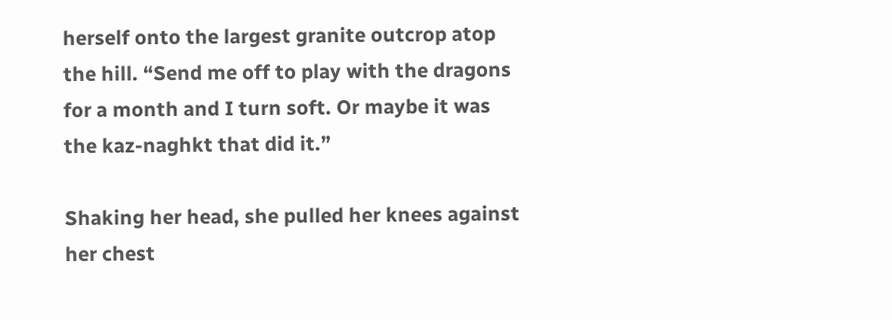herself onto the largest granite outcrop atop the hill. “Send me off to play with the dragons for a month and I turn soft. Or maybe it was the kaz-naghkt that did it.”

Shaking her head, she pulled her knees against her chest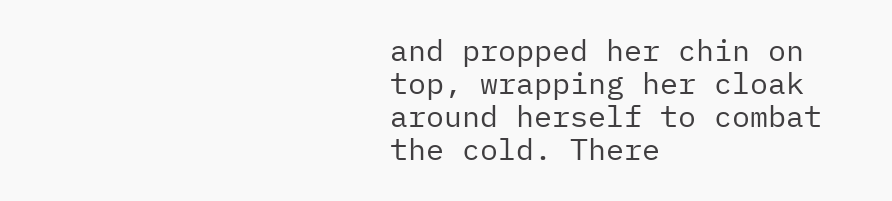and propped her chin on top, wrapping her cloak around herself to combat the cold. There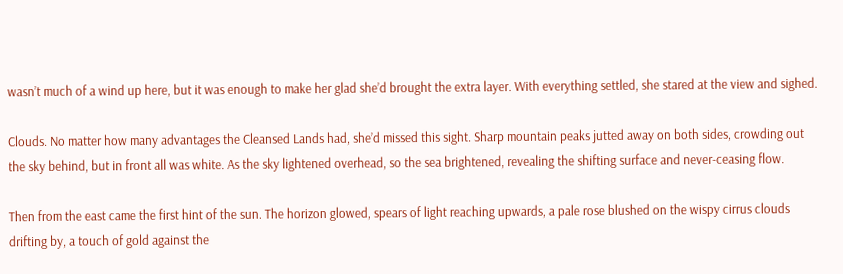wasn’t much of a wind up here, but it was enough to make her glad she’d brought the extra layer. With everything settled, she stared at the view and sighed.

Clouds. No matter how many advantages the Cleansed Lands had, she’d missed this sight. Sharp mountain peaks jutted away on both sides, crowding out the sky behind, but in front all was white. As the sky lightened overhead, so the sea brightened, revealing the shifting surface and never-ceasing flow.

Then from the east came the first hint of the sun. The horizon glowed, spears of light reaching upwards, a pale rose blushed on the wispy cirrus clouds drifting by, a touch of gold against the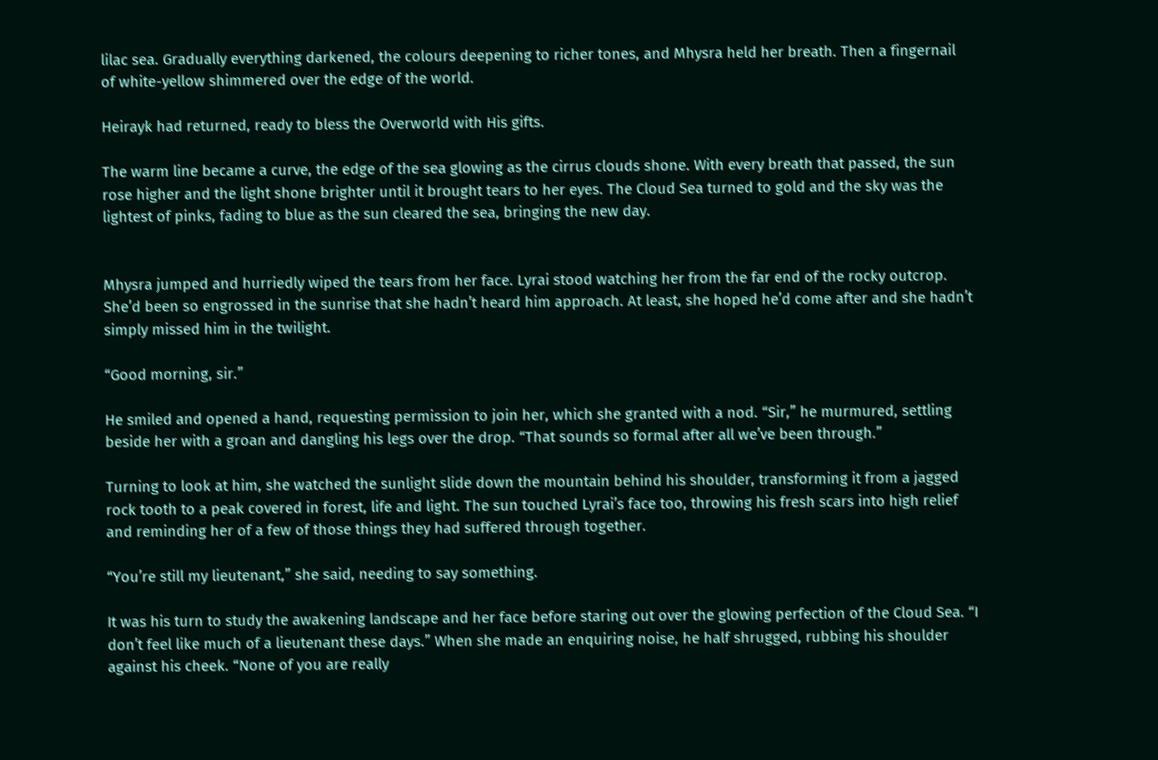lilac sea. Gradually everything darkened, the colours deepening to richer tones, and Mhysra held her breath. Then a fingernail of white-yellow shimmered over the edge of the world.

Heirayk had returned, ready to bless the Overworld with His gifts.

The warm line became a curve, the edge of the sea glowing as the cirrus clouds shone. With every breath that passed, the sun rose higher and the light shone brighter until it brought tears to her eyes. The Cloud Sea turned to gold and the sky was the lightest of pinks, fading to blue as the sun cleared the sea, bringing the new day.


Mhysra jumped and hurriedly wiped the tears from her face. Lyrai stood watching her from the far end of the rocky outcrop. She’d been so engrossed in the sunrise that she hadn’t heard him approach. At least, she hoped he’d come after and she hadn’t simply missed him in the twilight.

“Good morning, sir.”

He smiled and opened a hand, requesting permission to join her, which she granted with a nod. “Sir,” he murmured, settling beside her with a groan and dangling his legs over the drop. “That sounds so formal after all we’ve been through.”

Turning to look at him, she watched the sunlight slide down the mountain behind his shoulder, transforming it from a jagged rock tooth to a peak covered in forest, life and light. The sun touched Lyrai’s face too, throwing his fresh scars into high relief and reminding her of a few of those things they had suffered through together.

“You’re still my lieutenant,” she said, needing to say something.

It was his turn to study the awakening landscape and her face before staring out over the glowing perfection of the Cloud Sea. “I don’t feel like much of a lieutenant these days.” When she made an enquiring noise, he half shrugged, rubbing his shoulder against his cheek. “None of you are really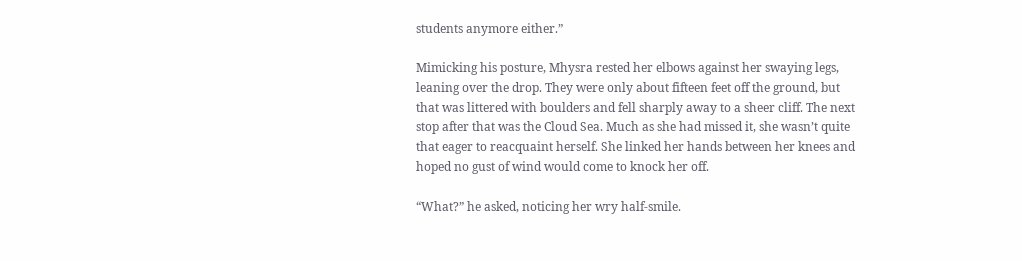students anymore either.”

Mimicking his posture, Mhysra rested her elbows against her swaying legs, leaning over the drop. They were only about fifteen feet off the ground, but that was littered with boulders and fell sharply away to a sheer cliff. The next stop after that was the Cloud Sea. Much as she had missed it, she wasn’t quite that eager to reacquaint herself. She linked her hands between her knees and hoped no gust of wind would come to knock her off.

“What?” he asked, noticing her wry half-smile.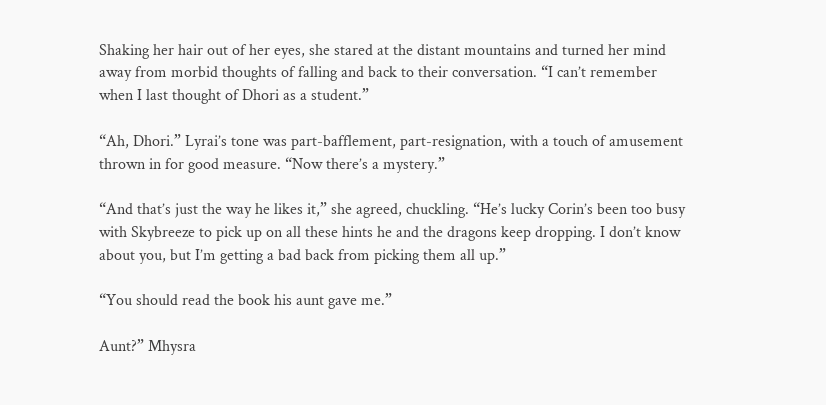Shaking her hair out of her eyes, she stared at the distant mountains and turned her mind away from morbid thoughts of falling and back to their conversation. “I can’t remember when I last thought of Dhori as a student.”

“Ah, Dhori.” Lyrai’s tone was part-bafflement, part-resignation, with a touch of amusement thrown in for good measure. “Now there’s a mystery.”

“And that’s just the way he likes it,” she agreed, chuckling. “He’s lucky Corin’s been too busy with Skybreeze to pick up on all these hints he and the dragons keep dropping. I don’t know about you, but I’m getting a bad back from picking them all up.”

“You should read the book his aunt gave me.”

Aunt?” Mhysra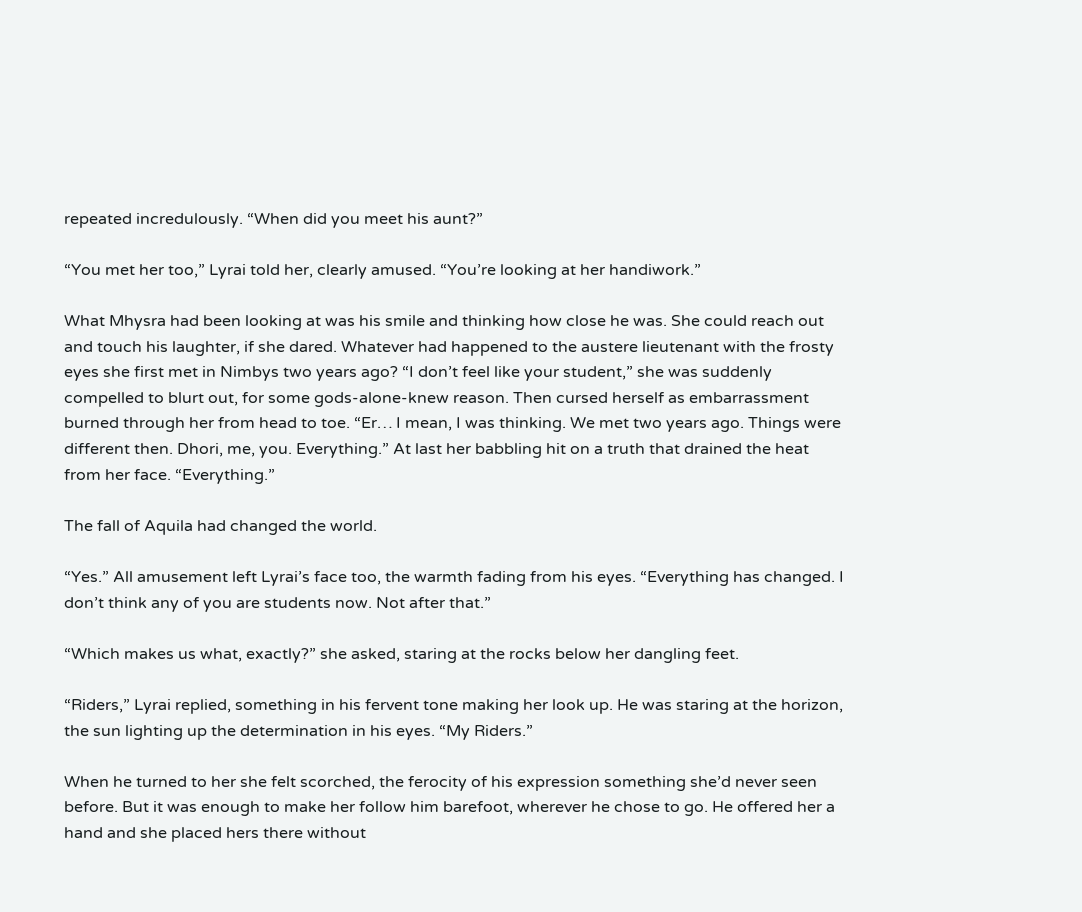repeated incredulously. “When did you meet his aunt?”

“You met her too,” Lyrai told her, clearly amused. “You’re looking at her handiwork.”

What Mhysra had been looking at was his smile and thinking how close he was. She could reach out and touch his laughter, if she dared. Whatever had happened to the austere lieutenant with the frosty eyes she first met in Nimbys two years ago? “I don’t feel like your student,” she was suddenly compelled to blurt out, for some gods-alone-knew reason. Then cursed herself as embarrassment burned through her from head to toe. “Er… I mean, I was thinking. We met two years ago. Things were different then. Dhori, me, you. Everything.” At last her babbling hit on a truth that drained the heat from her face. “Everything.”

The fall of Aquila had changed the world.

“Yes.” All amusement left Lyrai’s face too, the warmth fading from his eyes. “Everything has changed. I don’t think any of you are students now. Not after that.”

“Which makes us what, exactly?” she asked, staring at the rocks below her dangling feet.

“Riders,” Lyrai replied, something in his fervent tone making her look up. He was staring at the horizon, the sun lighting up the determination in his eyes. “My Riders.”

When he turned to her she felt scorched, the ferocity of his expression something she’d never seen before. But it was enough to make her follow him barefoot, wherever he chose to go. He offered her a hand and she placed hers there without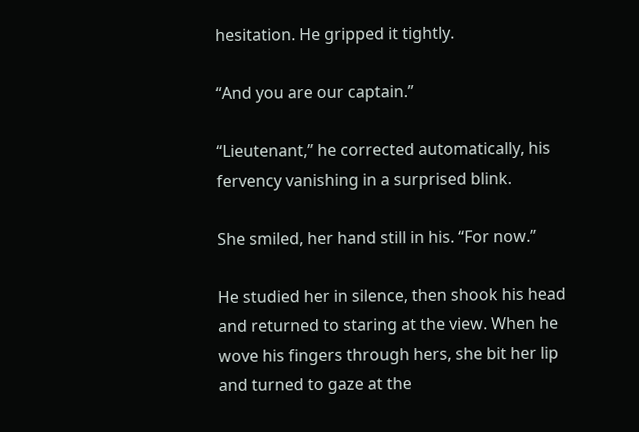hesitation. He gripped it tightly.

“And you are our captain.”

“Lieutenant,” he corrected automatically, his fervency vanishing in a surprised blink.

She smiled, her hand still in his. “For now.”

He studied her in silence, then shook his head and returned to staring at the view. When he wove his fingers through hers, she bit her lip and turned to gaze at the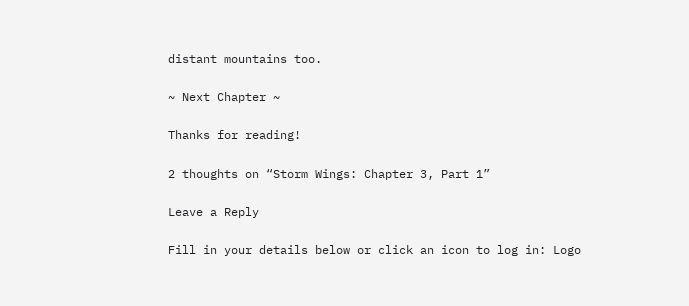distant mountains too.

~ Next Chapter ~

Thanks for reading!

2 thoughts on “Storm Wings: Chapter 3, Part 1”

Leave a Reply

Fill in your details below or click an icon to log in: Logo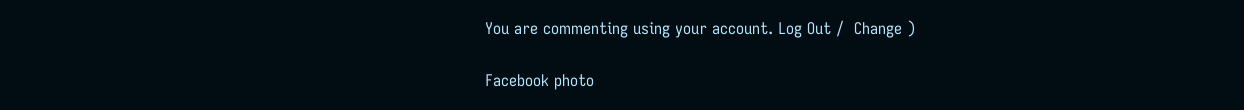You are commenting using your account. Log Out /  Change )

Facebook photo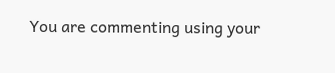You are commenting using your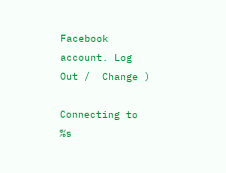Facebook account. Log Out /  Change )

Connecting to %s